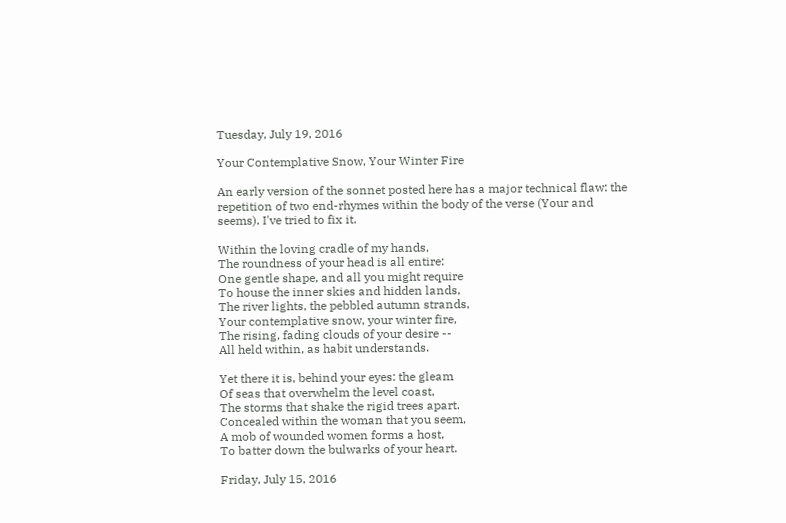Tuesday, July 19, 2016

Your Contemplative Snow, Your Winter Fire

An early version of the sonnet posted here has a major technical flaw: the repetition of two end-rhymes within the body of the verse (Your and seems). I've tried to fix it.

Within the loving cradle of my hands,
The roundness of your head is all entire:
One gentle shape, and all you might require
To house the inner skies and hidden lands,
The river lights, the pebbled autumn strands,
Your contemplative snow, your winter fire,
The rising, fading clouds of your desire --
All held within, as habit understands.

Yet there it is, behind your eyes: the gleam
Of seas that overwhelm the level coast,
The storms that shake the rigid trees apart.
Concealed within the woman that you seem,
A mob of wounded women forms a host,
To batter down the bulwarks of your heart.

Friday, July 15, 2016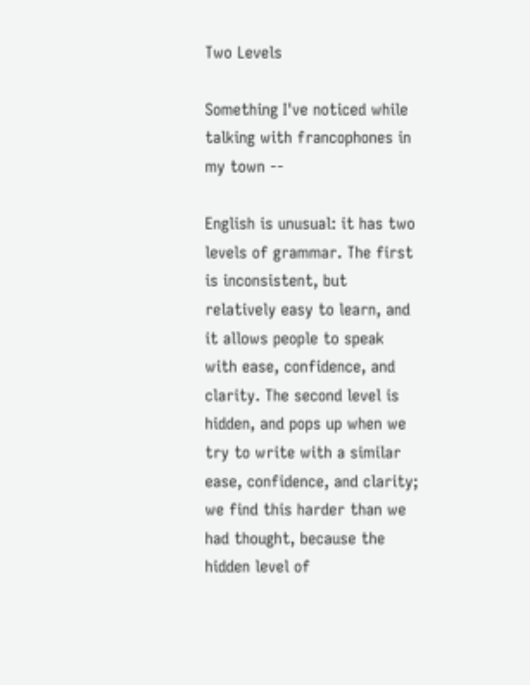Two Levels

Something I've noticed while talking with francophones in my town --

English is unusual: it has two levels of grammar. The first is inconsistent, but relatively easy to learn, and it allows people to speak with ease, confidence, and clarity. The second level is hidden, and pops up when we try to write with a similar ease, confidence, and clarity; we find this harder than we had thought, because the hidden level of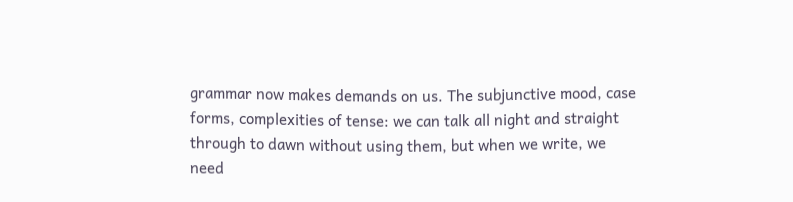grammar now makes demands on us. The subjunctive mood, case forms, complexities of tense: we can talk all night and straight through to dawn without using them, but when we write, we need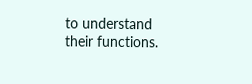to understand their functions.